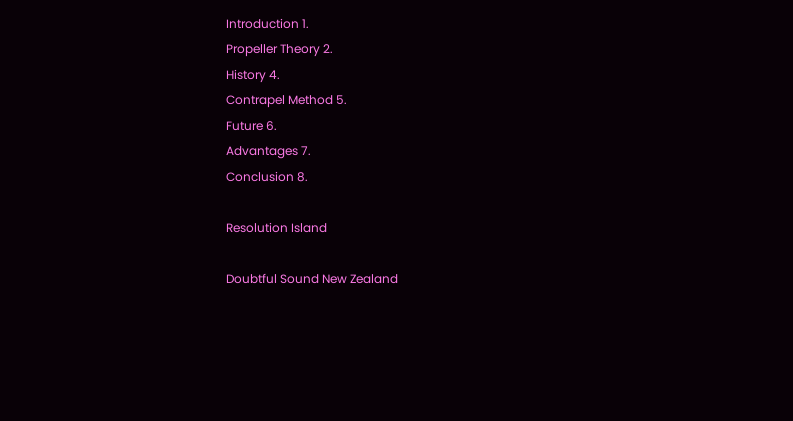Introduction 1.
Propeller Theory 2.
History 4.
Contrapel Method 5.
Future 6.
Advantages 7.
Conclusion 8.

Resolution Island

Doubtful Sound New Zealand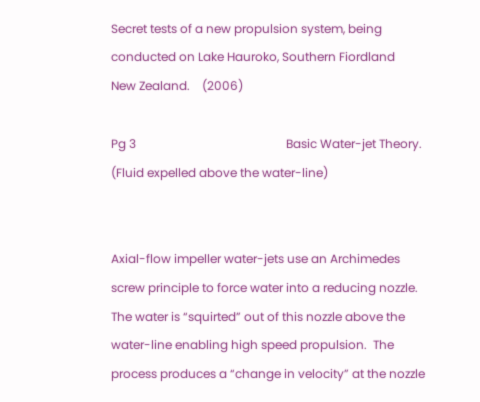Secret tests of a new propulsion system, being conducted on Lake Hauroko, Southern Fiordland
New Zealand.    (2006)

Pg 3                                                  Basic Water-jet Theory.  (Fluid expelled above the water-line)


Axial-flow impeller water-jets use an Archimedes screw principle to force water into a reducing nozzle.  The water is “squirted” out of this nozzle above the water-line enabling high speed propulsion.  The process produces a “change in velocity” at the nozzle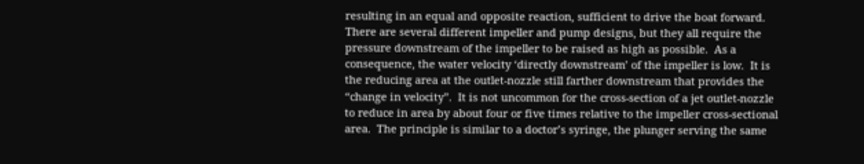resulting in an equal and opposite reaction, sufficient to drive the boat forward.  There are several different impeller and pump designs, but they all require the pressure downstream of the impeller to be raised as high as possible.  As a consequence, the water velocity ‘directly downstream’ of the impeller is low.  It is the reducing area at the outlet-nozzle still farther downstream that provides the “change in velocity”.  It is not uncommon for the cross-section of a jet outlet-nozzle to reduce in area by about four or five times relative to the impeller cross-sectional area.  The principle is similar to a doctor’s syringe, the plunger serving the same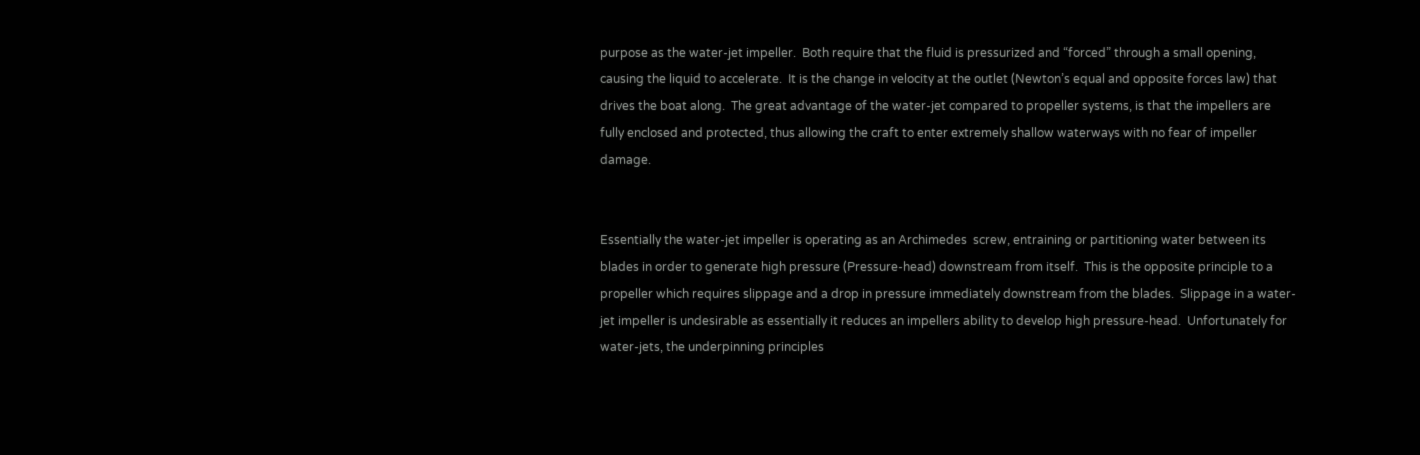purpose as the water-jet impeller.  Both require that the fluid is pressurized and “forced” through a small opening, causing the liquid to accelerate.  It is the change in velocity at the outlet (Newton’s equal and opposite forces law) that drives the boat along.  The great advantage of the water-jet compared to propeller systems, is that the impellers are fully enclosed and protected, thus allowing the craft to enter extremely shallow waterways with no fear of impeller damage.


Essentially the water-jet impeller is operating as an Archimedes  screw, entraining or partitioning water between its blades in order to generate high pressure (Pressure-head) downstream from itself.  This is the opposite principle to a propeller which requires slippage and a drop in pressure immediately downstream from the blades.  Slippage in a water-jet impeller is undesirable as essentially it reduces an impellers ability to develop high pressure-head.  Unfortunately for water-jets, the underpinning principles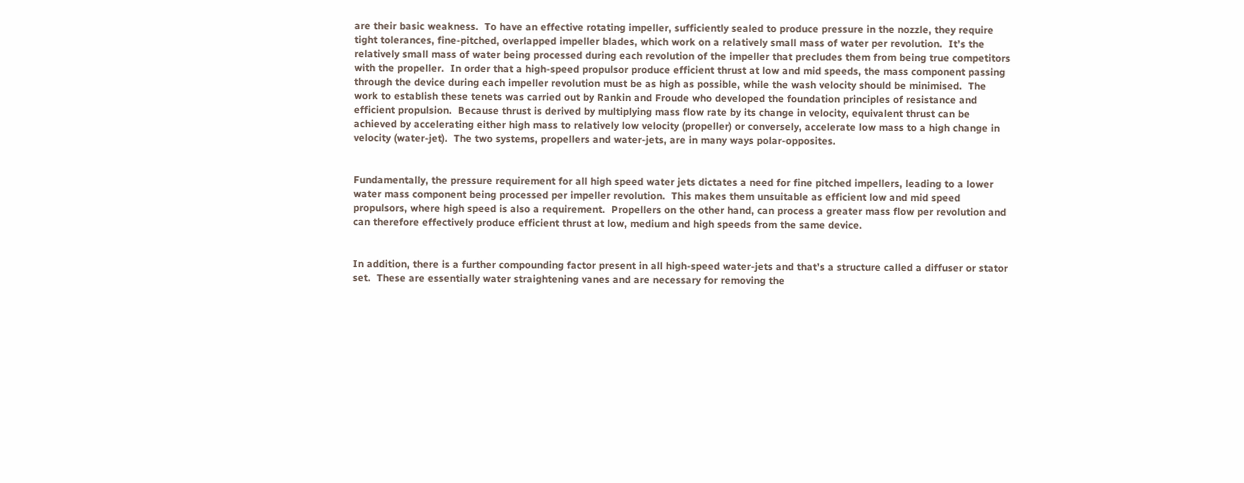are their basic weakness.  To have an effective rotating impeller, sufficiently sealed to produce pressure in the nozzle, they require tight tolerances, fine-pitched, overlapped impeller blades, which work on a relatively small mass of water per revolution.  It’s the relatively small mass of water being processed during each revolution of the impeller that precludes them from being true competitors with the propeller.  In order that a high-speed propulsor produce efficient thrust at low and mid speeds, the mass component passing through the device during each impeller revolution must be as high as possible, while the wash velocity should be minimised.  The work to establish these tenets was carried out by Rankin and Froude who developed the foundation principles of resistance and efficient propulsion.  Because thrust is derived by multiplying mass flow rate by its change in velocity, equivalent thrust can be achieved by accelerating either high mass to relatively low velocity (propeller) or conversely, accelerate low mass to a high change in velocity (water-jet).  The two systems, propellers and water-jets, are in many ways polar-opposites.


Fundamentally, the pressure requirement for all high speed water jets dictates a need for fine pitched impellers, leading to a lower water mass component being processed per impeller revolution.  This makes them unsuitable as efficient low and mid speed propulsors, where high speed is also a requirement.  Propellers on the other hand, can process a greater mass flow per revolution and can therefore effectively produce efficient thrust at low, medium and high speeds from the same device.


In addition, there is a further compounding factor present in all high-speed water-jets and that’s a structure called a diffuser or stator set.  These are essentially water straightening vanes and are necessary for removing the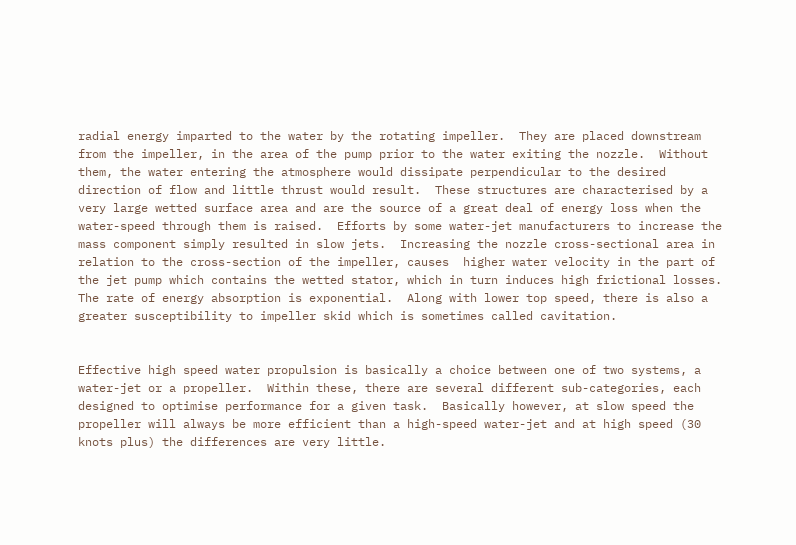radial energy imparted to the water by the rotating impeller.  They are placed downstream from the impeller, in the area of the pump prior to the water exiting the nozzle.  Without them, the water entering the atmosphere would dissipate perpendicular to the desired direction of flow and little thrust would result.  These structures are characterised by a very large wetted surface area and are the source of a great deal of energy loss when the water-speed through them is raised.  Efforts by some water-jet manufacturers to increase the mass component simply resulted in slow jets.  Increasing the nozzle cross-sectional area in relation to the cross-section of the impeller, causes  higher water velocity in the part of the jet pump which contains the wetted stator, which in turn induces high frictional losses.  The rate of energy absorption is exponential.  Along with lower top speed, there is also a greater susceptibility to impeller skid which is sometimes called cavitation.


Effective high speed water propulsion is basically a choice between one of two systems, a water-jet or a propeller.  Within these, there are several different sub-categories, each designed to optimise performance for a given task.  Basically however, at slow speed the propeller will always be more efficient than a high-speed water-jet and at high speed (30 knots plus) the differences are very little.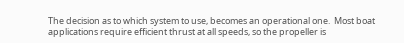The decision as to which system to use, becomes an operational one.  Most boat applications require efficient thrust at all speeds, so the propeller is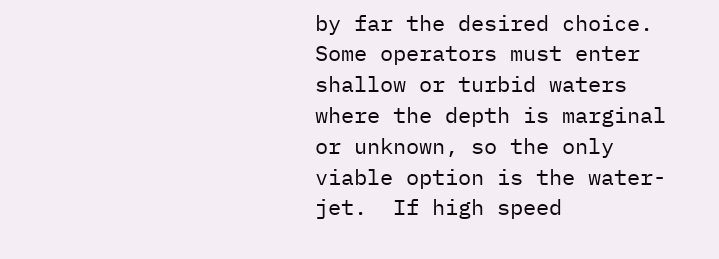by far the desired choice.  Some operators must enter shallow or turbid waters where the depth is marginal or unknown, so the only viable option is the water-jet.  If high speed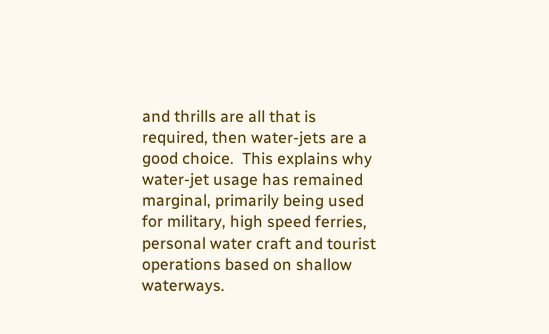and thrills are all that is required, then water-jets are a good choice.  This explains why water-jet usage has remained marginal, primarily being used for military, high speed ferries, personal water craft and tourist operations based on shallow waterways.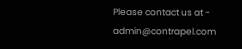Please contact us at -   admin@contrapel.com